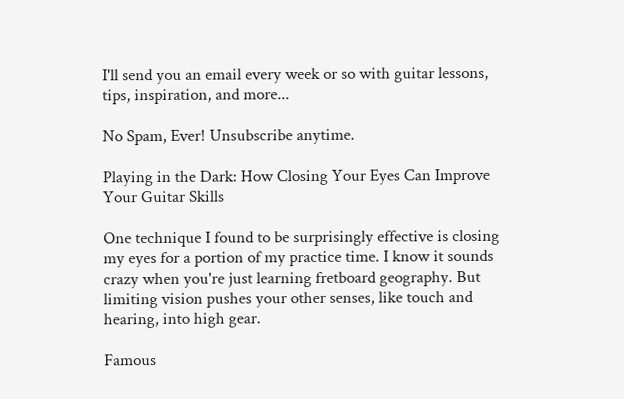I'll send you an email every week or so with guitar lessons, tips, inspiration, and more...

No Spam, Ever! Unsubscribe anytime.

Playing in the Dark: How Closing Your Eyes Can Improve Your Guitar Skills

One technique I found to be surprisingly effective is closing my eyes for a portion of my practice time. I know it sounds crazy when you're just learning fretboard geography. But limiting vision pushes your other senses, like touch and hearing, into high gear.

Famous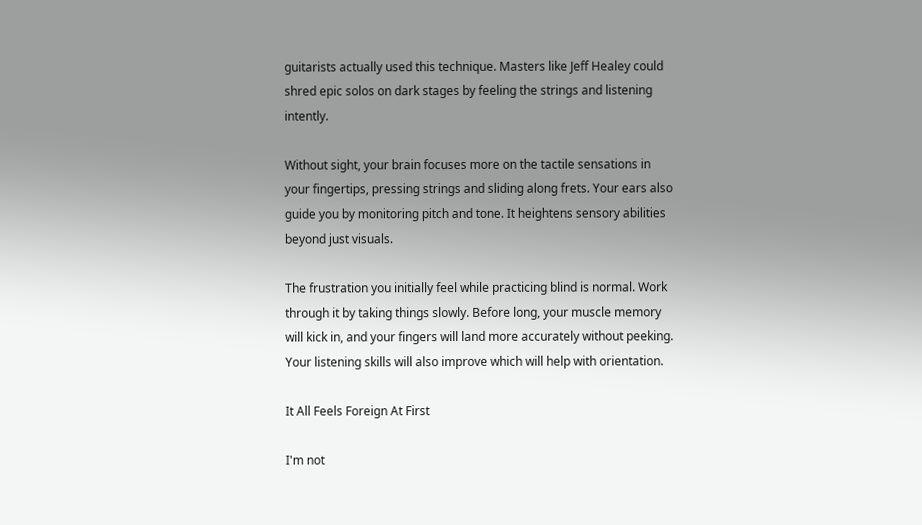guitarists actually used this technique. Masters like Jeff Healey could shred epic solos on dark stages by feeling the strings and listening intently.

Without sight, your brain focuses more on the tactile sensations in your fingertips, pressing strings and sliding along frets. Your ears also guide you by monitoring pitch and tone. It heightens sensory abilities beyond just visuals.

The frustration you initially feel while practicing blind is normal. Work through it by taking things slowly. Before long, your muscle memory will kick in, and your fingers will land more accurately without peeking. Your listening skills will also improve which will help with orientation.

It All Feels Foreign At First

I'm not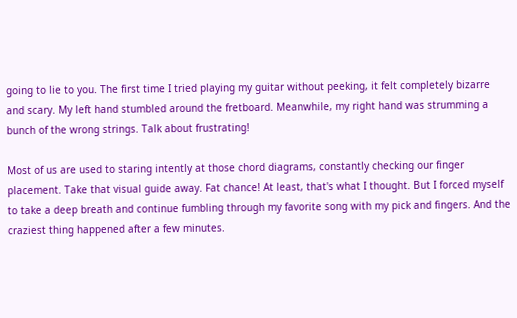going to lie to you. The first time I tried playing my guitar without peeking, it felt completely bizarre and scary. My left hand stumbled around the fretboard. Meanwhile, my right hand was strumming a bunch of the wrong strings. Talk about frustrating!

Most of us are used to staring intently at those chord diagrams, constantly checking our finger placement. Take that visual guide away. Fat chance! At least, that's what I thought. But I forced myself to take a deep breath and continue fumbling through my favorite song with my pick and fingers. And the craziest thing happened after a few minutes.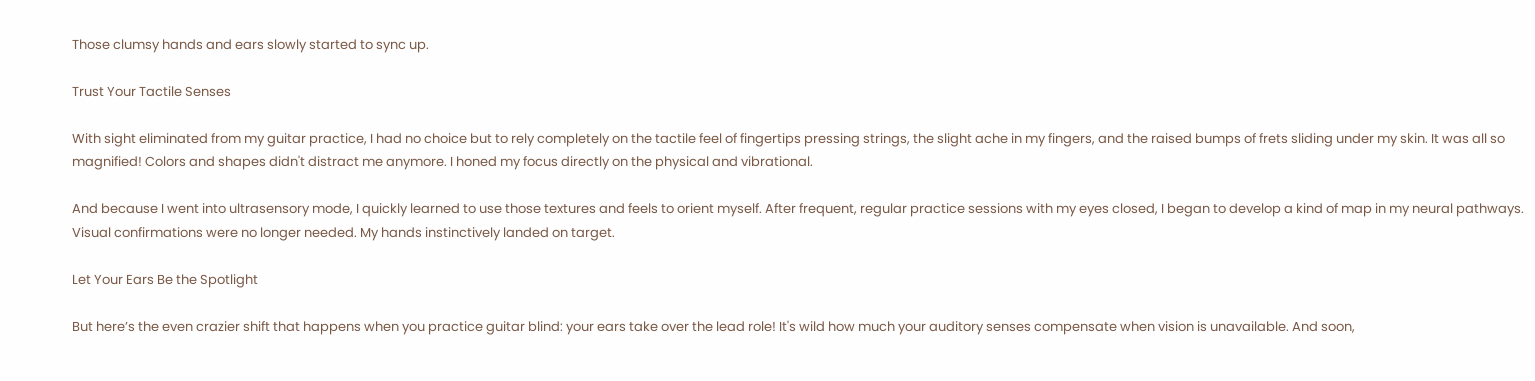Those clumsy hands and ears slowly started to sync up.

Trust Your Tactile Senses

With sight eliminated from my guitar practice, I had no choice but to rely completely on the tactile feel of fingertips pressing strings, the slight ache in my fingers, and the raised bumps of frets sliding under my skin. It was all so magnified! Colors and shapes didn't distract me anymore. I honed my focus directly on the physical and vibrational.

And because I went into ultrasensory mode, I quickly learned to use those textures and feels to orient myself. After frequent, regular practice sessions with my eyes closed, I began to develop a kind of map in my neural pathways. Visual confirmations were no longer needed. My hands instinctively landed on target.

Let Your Ears Be the Spotlight

But here’s the even crazier shift that happens when you practice guitar blind: your ears take over the lead role! It's wild how much your auditory senses compensate when vision is unavailable. And soon,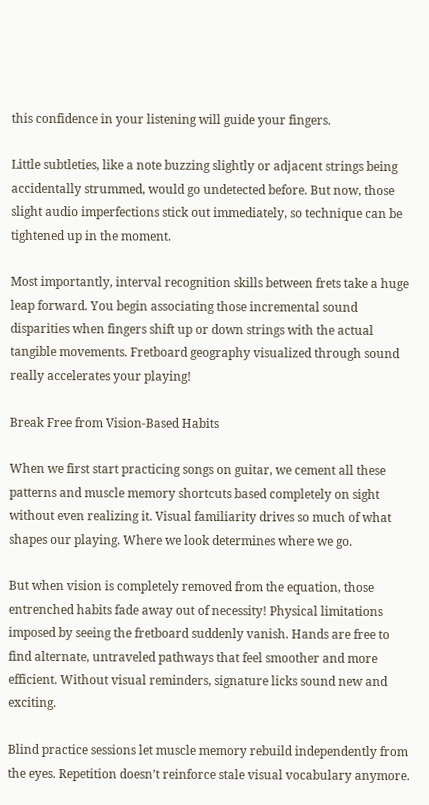this confidence in your listening will guide your fingers.

Little subtleties, like a note buzzing slightly or adjacent strings being accidentally strummed, would go undetected before. But now, those slight audio imperfections stick out immediately, so technique can be tightened up in the moment.

Most importantly, interval recognition skills between frets take a huge leap forward. You begin associating those incremental sound disparities when fingers shift up or down strings with the actual tangible movements. Fretboard geography visualized through sound really accelerates your playing!

Break Free from Vision-Based Habits

When we first start practicing songs on guitar, we cement all these patterns and muscle memory shortcuts based completely on sight without even realizing it. Visual familiarity drives so much of what shapes our playing. Where we look determines where we go.

But when vision is completely removed from the equation, those entrenched habits fade away out of necessity! Physical limitations imposed by seeing the fretboard suddenly vanish. Hands are free to find alternate, untraveled pathways that feel smoother and more efficient. Without visual reminders, signature licks sound new and exciting.

Blind practice sessions let muscle memory rebuild independently from the eyes. Repetition doesn’t reinforce stale visual vocabulary anymore.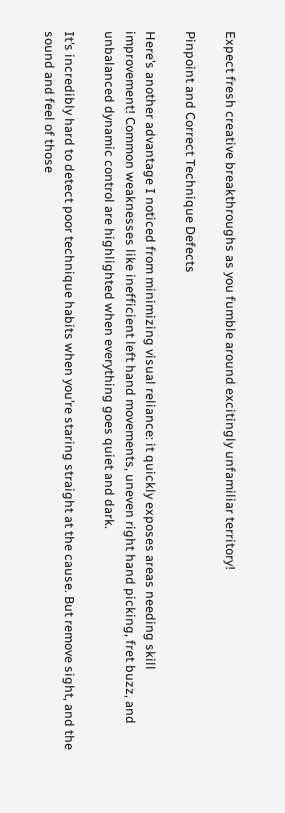Expect fresh creative breakthroughs as you fumble around excitingly unfamiliar territory!

Pinpoint and Correct Technique Defects

Here’s another advantage I noticed from minimizing visual reliance: it quickly exposes areas needing skill improvement! Common weaknesses like inefficient left hand movements, uneven right hand picking, fret buzz, and unbalanced dynamic control are highlighted when everything goes quiet and dark.

It’s incredibly hard to detect poor technique habits when you’re staring straight at the cause. But remove sight, and the sound and feel of those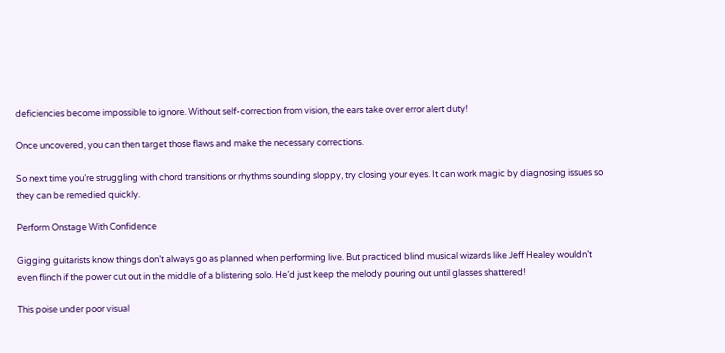deficiencies become impossible to ignore. Without self-correction from vision, the ears take over error alert duty!

Once uncovered, you can then target those flaws and make the necessary corrections.

So next time you’re struggling with chord transitions or rhythms sounding sloppy, try closing your eyes. It can work magic by diagnosing issues so they can be remedied quickly.

Perform Onstage With Confidence

Gigging guitarists know things don’t always go as planned when performing live. But practiced blind musical wizards like Jeff Healey wouldn’t even flinch if the power cut out in the middle of a blistering solo. He’d just keep the melody pouring out until glasses shattered!

This poise under poor visual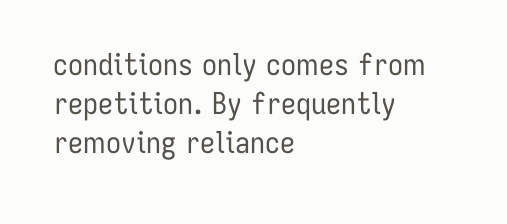conditions only comes from repetition. By frequently removing reliance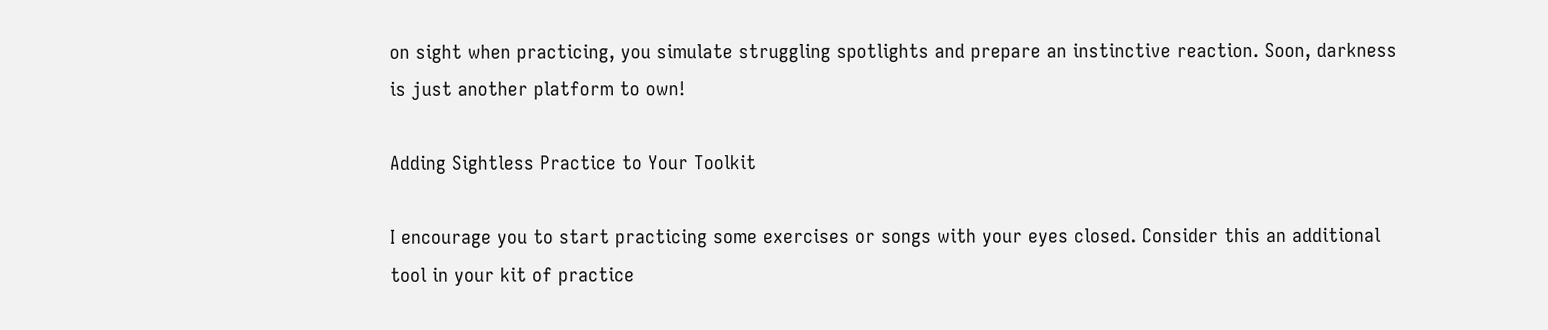on sight when practicing, you simulate struggling spotlights and prepare an instinctive reaction. Soon, darkness is just another platform to own!

Adding Sightless Practice to Your Toolkit

I encourage you to start practicing some exercises or songs with your eyes closed. Consider this an additional tool in your kit of practice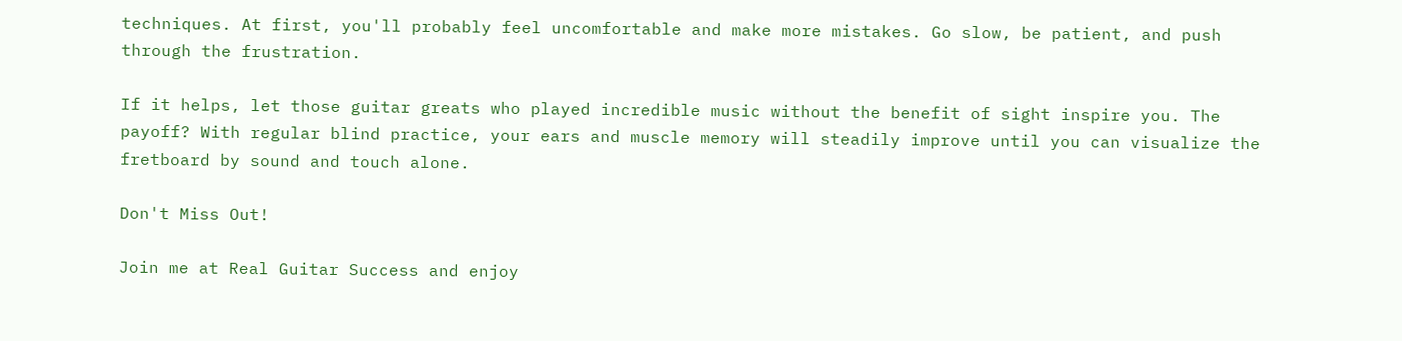techniques. At first, you'll probably feel uncomfortable and make more mistakes. Go slow, be patient, and push through the frustration.

If it helps, let those guitar greats who played incredible music without the benefit of sight inspire you. The payoff? With regular blind practice, your ears and muscle memory will steadily improve until you can visualize the fretboard by sound and touch alone.

Don't Miss Out!

Join me at Real Guitar Success and enjoy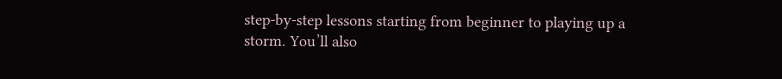step-by-step lessons starting from beginner to playing up a storm. You’ll also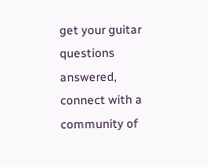get your guitar questions answered, connect with a community of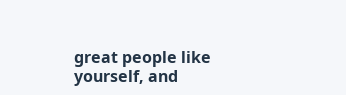great people like yourself, and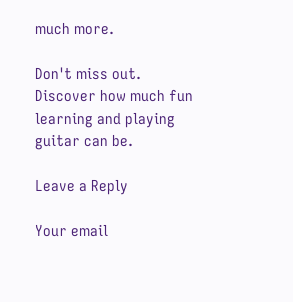much more.

Don't miss out. Discover how much fun learning and playing guitar can be.

Leave a Reply

Your email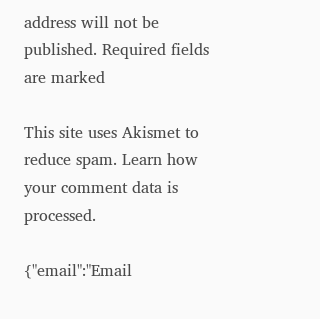address will not be published. Required fields are marked

This site uses Akismet to reduce spam. Learn how your comment data is processed.

{"email":"Email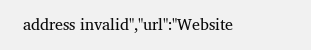address invalid","url":"Website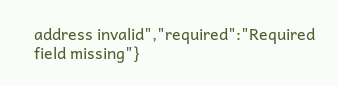address invalid","required":"Required field missing"}